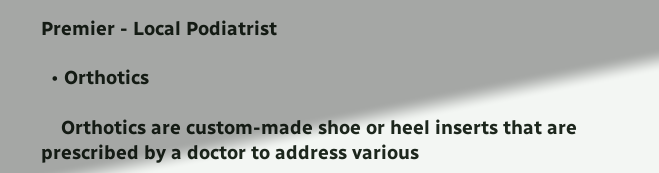Premier - Local Podiatrist

  • Orthotics

    Orthotics are custom-made shoe or heel inserts that are prescribed by a doctor to address various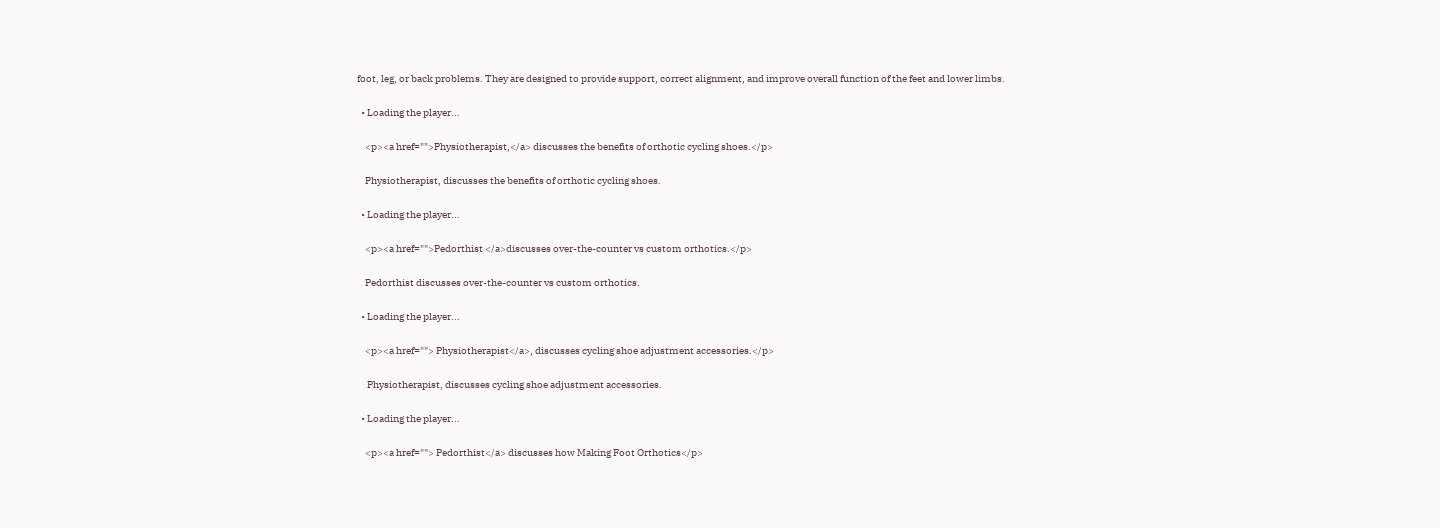foot, leg, or back problems. They are designed to provide support, correct alignment, and improve overall function of the feet and lower limbs.

  • Loading the player...

    <p><a href="">Physiotherapist,</a> discusses the benefits of orthotic cycling shoes.</p>

    Physiotherapist, discusses the benefits of orthotic cycling shoes.

  • Loading the player...

    <p><a href="">Pedorthist </a>discusses over-the-counter vs custom orthotics.</p>

    Pedorthist discusses over-the-counter vs custom orthotics.

  • Loading the player...

    <p><a href=""> Physiotherapist</a>, discusses cycling shoe adjustment accessories.</p>

     Physiotherapist, discusses cycling shoe adjustment accessories.

  • Loading the player...

    <p><a href=""> Pedorthist</a> discusses how Making Foot Orthotics</p>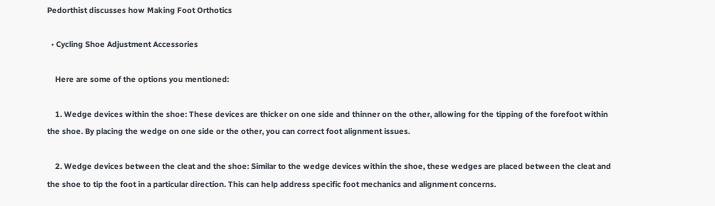Pedorthist discusses how Making Foot Orthotics

  • Cycling Shoe Adjustment Accessories

    Here are some of the options you mentioned:

    1. Wedge devices within the shoe: These devices are thicker on one side and thinner on the other, allowing for the tipping of the forefoot within the shoe. By placing the wedge on one side or the other, you can correct foot alignment issues.

    2. Wedge devices between the cleat and the shoe: Similar to the wedge devices within the shoe, these wedges are placed between the cleat and the shoe to tip the foot in a particular direction. This can help address specific foot mechanics and alignment concerns.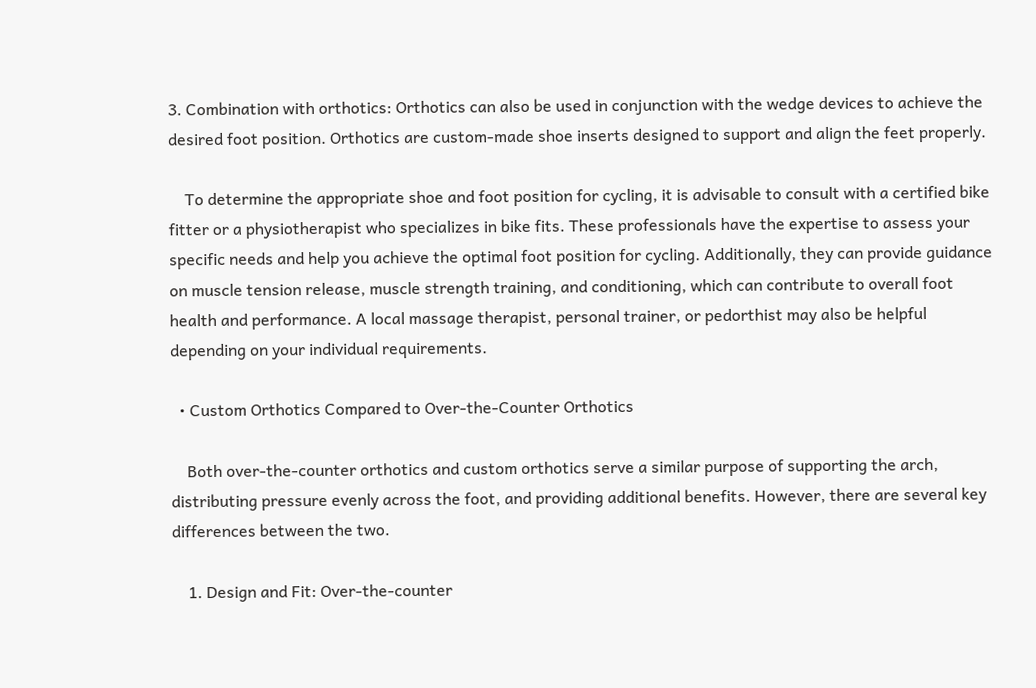3. Combination with orthotics: Orthotics can also be used in conjunction with the wedge devices to achieve the desired foot position. Orthotics are custom-made shoe inserts designed to support and align the feet properly.

    To determine the appropriate shoe and foot position for cycling, it is advisable to consult with a certified bike fitter or a physiotherapist who specializes in bike fits. These professionals have the expertise to assess your specific needs and help you achieve the optimal foot position for cycling. Additionally, they can provide guidance on muscle tension release, muscle strength training, and conditioning, which can contribute to overall foot health and performance. A local massage therapist, personal trainer, or pedorthist may also be helpful depending on your individual requirements.

  • Custom Orthotics Compared to Over-the-Counter Orthotics

    Both over-the-counter orthotics and custom orthotics serve a similar purpose of supporting the arch, distributing pressure evenly across the foot, and providing additional benefits. However, there are several key differences between the two.

    1. Design and Fit: Over-the-counter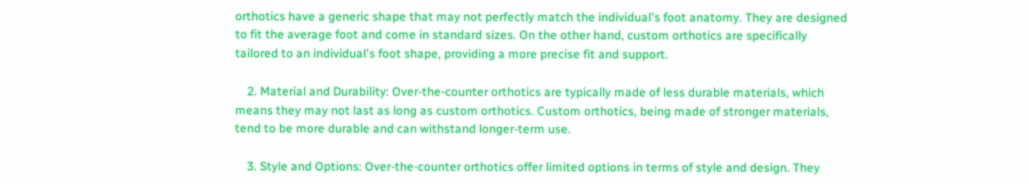orthotics have a generic shape that may not perfectly match the individual's foot anatomy. They are designed to fit the average foot and come in standard sizes. On the other hand, custom orthotics are specifically tailored to an individual's foot shape, providing a more precise fit and support.

    2. Material and Durability: Over-the-counter orthotics are typically made of less durable materials, which means they may not last as long as custom orthotics. Custom orthotics, being made of stronger materials, tend to be more durable and can withstand longer-term use.

    3. Style and Options: Over-the-counter orthotics offer limited options in terms of style and design. They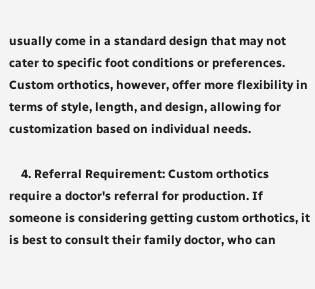usually come in a standard design that may not cater to specific foot conditions or preferences. Custom orthotics, however, offer more flexibility in terms of style, length, and design, allowing for customization based on individual needs.

    4. Referral Requirement: Custom orthotics require a doctor's referral for production. If someone is considering getting custom orthotics, it is best to consult their family doctor, who can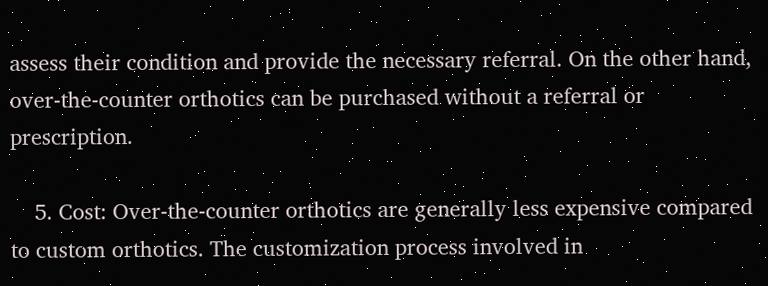assess their condition and provide the necessary referral. On the other hand, over-the-counter orthotics can be purchased without a referral or prescription.

    5. Cost: Over-the-counter orthotics are generally less expensive compared to custom orthotics. The customization process involved in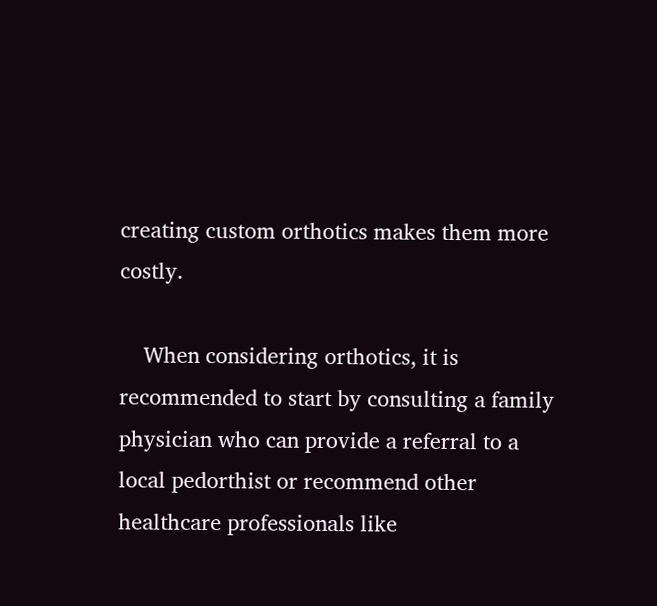creating custom orthotics makes them more costly.

    When considering orthotics, it is recommended to start by consulting a family physician who can provide a referral to a local pedorthist or recommend other healthcare professionals like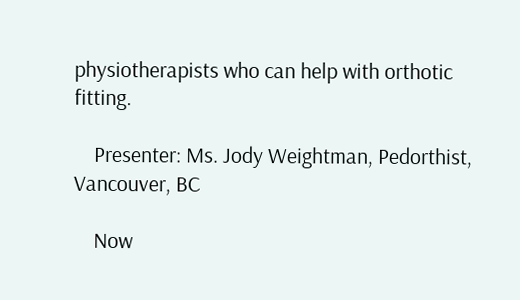physiotherapists who can help with orthotic fitting.

    Presenter: Ms. Jody Weightman, Pedorthist, Vancouver, BC

    Now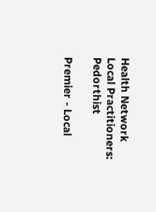Health Network Local Practitioners: Pedorthist

Premier - Local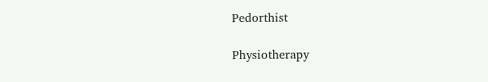Pedorthist

Physiotherapy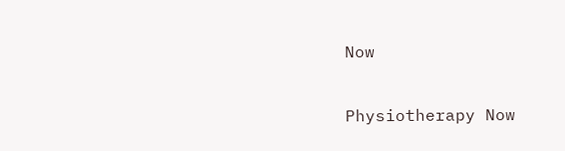Now

Physiotherapy Now